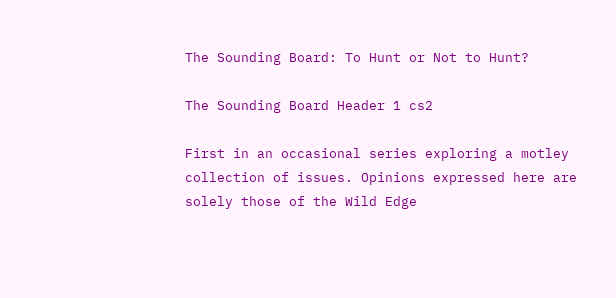The Sounding Board: To Hunt or Not to Hunt?

The Sounding Board Header 1 cs2

First in an occasional series exploring a motley collection of issues. Opinions expressed here are solely those of the Wild Edge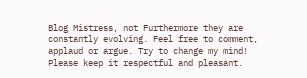Blog Mistress, not Furthermore they are constantly evolving. Feel free to comment, applaud or argue. Try to change my mind! Please keep it respectful and pleasant.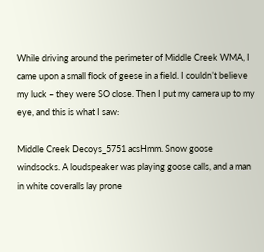While driving around the perimeter of Middle Creek WMA, I came upon a small flock of geese in a field. I couldn’t believe my luck – they were SO close. Then I put my camera up to my eye, and this is what I saw:

Middle Creek Decoys_5751 acsHmm. Snow goose windsocks. A loudspeaker was playing goose calls, and a man in white coveralls lay prone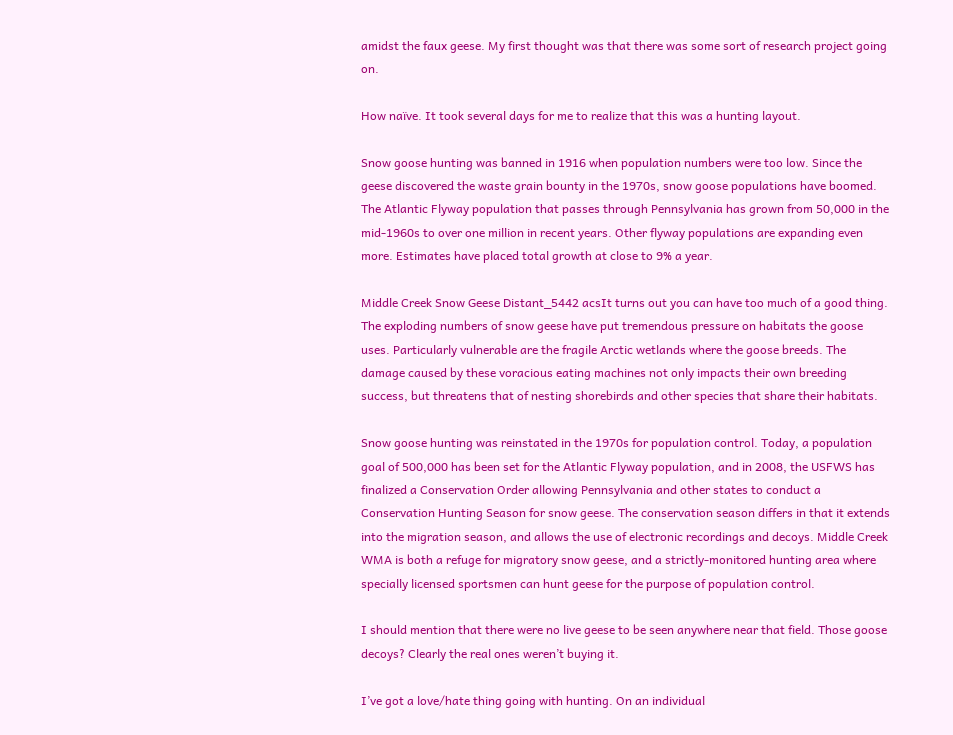amidst the faux geese. My first thought was that there was some sort of research project going on.

How naïve. It took several days for me to realize that this was a hunting layout.

Snow goose hunting was banned in 1916 when population numbers were too low. Since the geese discovered the waste grain bounty in the 1970s, snow goose populations have boomed. The Atlantic Flyway population that passes through Pennsylvania has grown from 50,000 in the mid-1960s to over one million in recent years. Other flyway populations are expanding even more. Estimates have placed total growth at close to 9% a year.

Middle Creek Snow Geese Distant_5442 acsIt turns out you can have too much of a good thing. The exploding numbers of snow geese have put tremendous pressure on habitats the goose uses. Particularly vulnerable are the fragile Arctic wetlands where the goose breeds. The damage caused by these voracious eating machines not only impacts their own breeding success, but threatens that of nesting shorebirds and other species that share their habitats.

Snow goose hunting was reinstated in the 1970s for population control. Today, a population goal of 500,000 has been set for the Atlantic Flyway population, and in 2008, the USFWS has finalized a Conservation Order allowing Pennsylvania and other states to conduct a Conservation Hunting Season for snow geese. The conservation season differs in that it extends into the migration season, and allows the use of electronic recordings and decoys. Middle Creek WMA is both a refuge for migratory snow geese, and a strictly-monitored hunting area where specially licensed sportsmen can hunt geese for the purpose of population control.

I should mention that there were no live geese to be seen anywhere near that field. Those goose decoys? Clearly the real ones weren’t buying it.

I’ve got a love/hate thing going with hunting. On an individual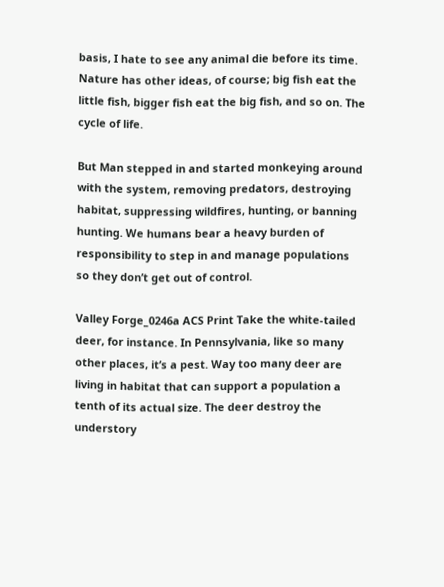basis, I hate to see any animal die before its time. Nature has other ideas, of course; big fish eat the little fish, bigger fish eat the big fish, and so on. The cycle of life.

But Man stepped in and started monkeying around with the system, removing predators, destroying habitat, suppressing wildfires, hunting, or banning hunting. We humans bear a heavy burden of responsibility to step in and manage populations so they don’t get out of control.

Valley Forge_0246a ACS Print Take the white-tailed deer, for instance. In Pennsylvania, like so many other places, it’s a pest. Way too many deer are living in habitat that can support a population a tenth of its actual size. The deer destroy the understory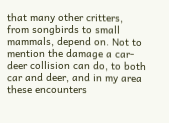that many other critters, from songbirds to small mammals, depend on. Not to mention the damage a car-deer collision can do, to both car and deer, and in my area these encounters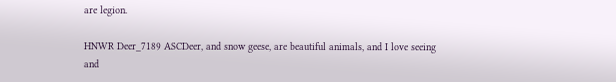are legion.

HNWR Deer_7189 ASCDeer, and snow geese, are beautiful animals, and I love seeing and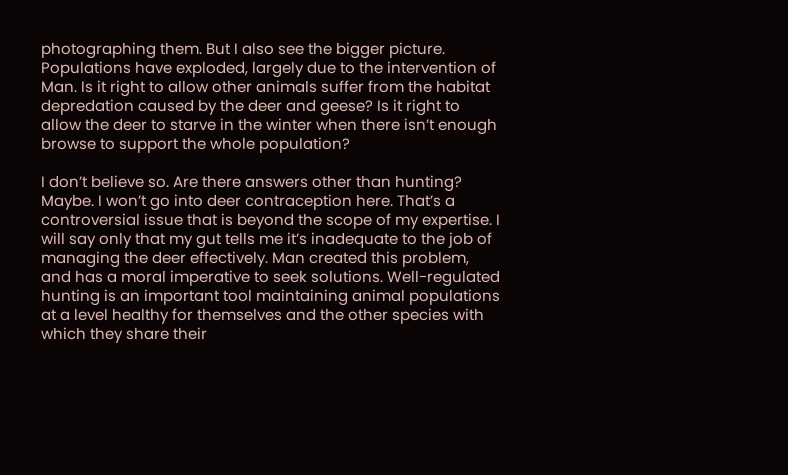photographing them. But I also see the bigger picture. Populations have exploded, largely due to the intervention of Man. Is it right to allow other animals suffer from the habitat depredation caused by the deer and geese? Is it right to allow the deer to starve in the winter when there isn’t enough browse to support the whole population?

I don’t believe so. Are there answers other than hunting? Maybe. I won’t go into deer contraception here. That’s a controversial issue that is beyond the scope of my expertise. I will say only that my gut tells me it’s inadequate to the job of managing the deer effectively. Man created this problem, and has a moral imperative to seek solutions. Well-regulated hunting is an important tool maintaining animal populations at a level healthy for themselves and the other species with which they share their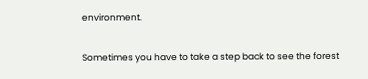environment.

Sometimes you have to take a step back to see the forest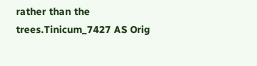rather than the trees.Tinicum_7427 AS Orig